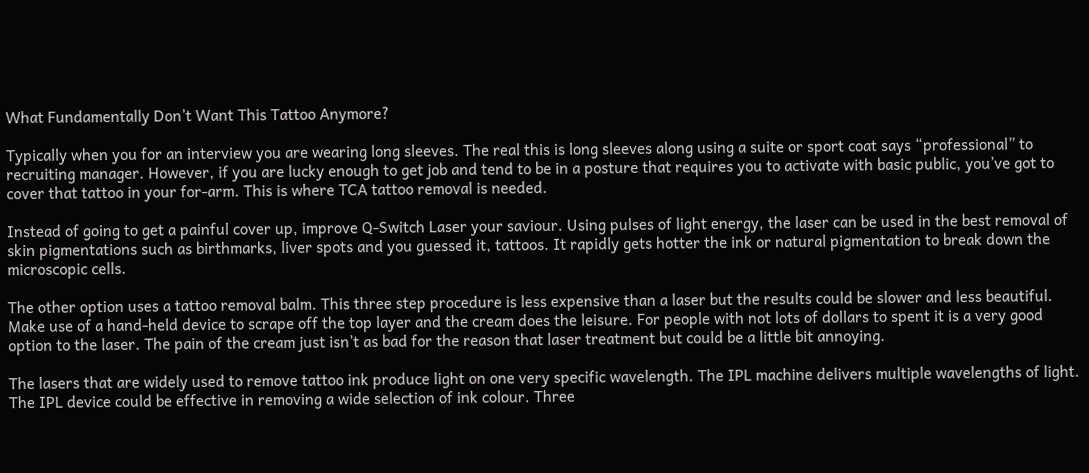What Fundamentally Don’t Want This Tattoo Anymore?

Typically when you for an interview you are wearing long sleeves. The real this is long sleeves along using a suite or sport coat says “professional” to recruiting manager. However, if you are lucky enough to get job and tend to be in a posture that requires you to activate with basic public, you’ve got to cover that tattoo in your for-arm. This is where TCA tattoo removal is needed.

Instead of going to get a painful cover up, improve Q-Switch Laser your saviour. Using pulses of light energy, the laser can be used in the best removal of skin pigmentations such as birthmarks, liver spots and you guessed it, tattoos. It rapidly gets hotter the ink or natural pigmentation to break down the microscopic cells.

The other option uses a tattoo removal balm. This three step procedure is less expensive than a laser but the results could be slower and less beautiful. Make use of a hand-held device to scrape off the top layer and the cream does the leisure. For people with not lots of dollars to spent it is a very good option to the laser. The pain of the cream just isn’t as bad for the reason that laser treatment but could be a little bit annoying.

The lasers that are widely used to remove tattoo ink produce light on one very specific wavelength. The IPL machine delivers multiple wavelengths of light. The IPL device could be effective in removing a wide selection of ink colour. Three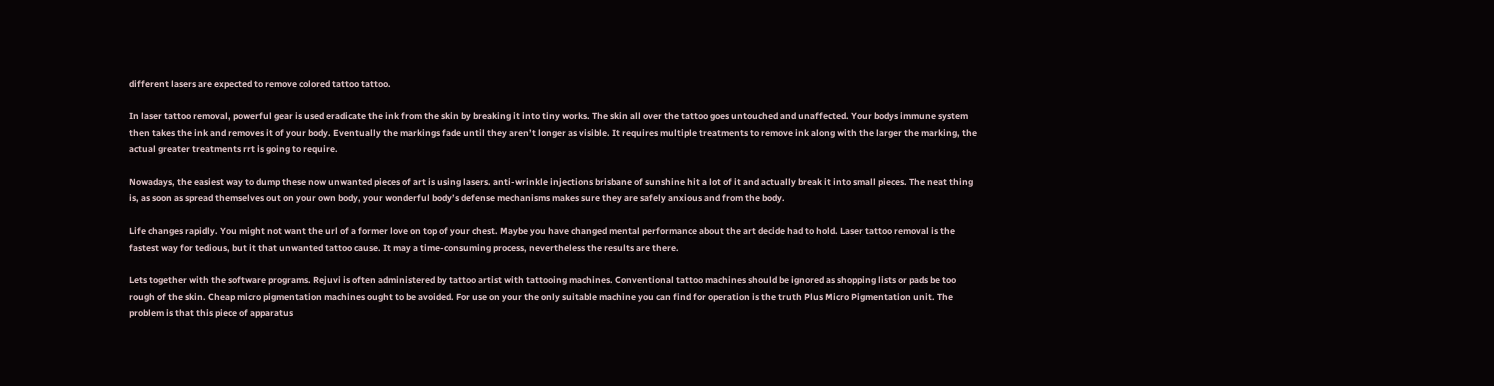different lasers are expected to remove colored tattoo tattoo.

In laser tattoo removal, powerful gear is used eradicate the ink from the skin by breaking it into tiny works. The skin all over the tattoo goes untouched and unaffected. Your bodys immune system then takes the ink and removes it of your body. Eventually the markings fade until they aren’t longer as visible. It requires multiple treatments to remove ink along with the larger the marking, the actual greater treatments rrt is going to require.

Nowadays, the easiest way to dump these now unwanted pieces of art is using lasers. anti-wrinkle injections brisbane of sunshine hit a lot of it and actually break it into small pieces. The neat thing is, as soon as spread themselves out on your own body, your wonderful body’s defense mechanisms makes sure they are safely anxious and from the body.

Life changes rapidly. You might not want the url of a former love on top of your chest. Maybe you have changed mental performance about the art decide had to hold. Laser tattoo removal is the fastest way for tedious, but it that unwanted tattoo cause. It may a time-consuming process, nevertheless the results are there.

Lets together with the software programs. Rejuvi is often administered by tattoo artist with tattooing machines. Conventional tattoo machines should be ignored as shopping lists or pads be too rough of the skin. Cheap micro pigmentation machines ought to be avoided. For use on your the only suitable machine you can find for operation is the truth Plus Micro Pigmentation unit. The problem is that this piece of apparatus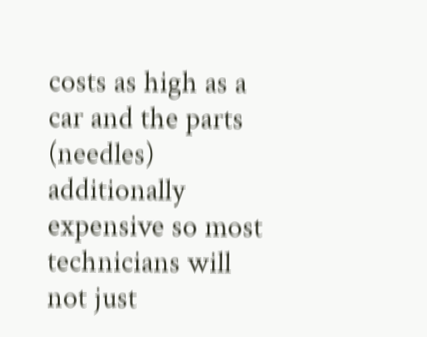costs as high as a car and the parts (needles) additionally expensive so most technicians will not just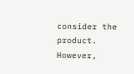consider the product. However,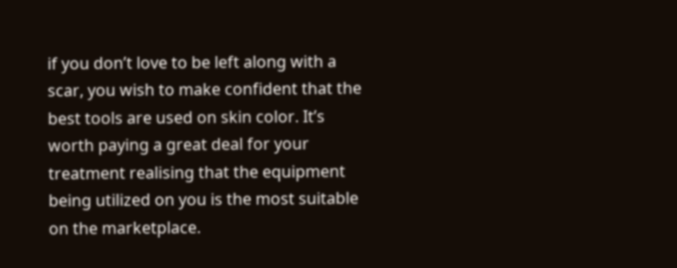if you don’t love to be left along with a scar, you wish to make confident that the best tools are used on skin color. It’s worth paying a great deal for your treatment realising that the equipment being utilized on you is the most suitable on the marketplace.